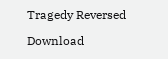Tragedy Reversed

Download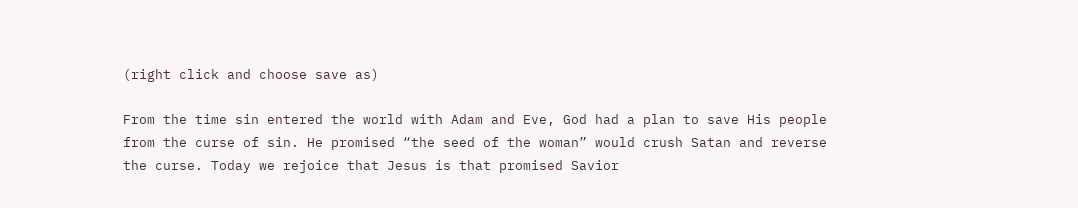(right click and choose save as)

From the time sin entered the world with Adam and Eve, God had a plan to save His people from the curse of sin. He promised “the seed of the woman” would crush Satan and reverse the curse. Today we rejoice that Jesus is that promised Savior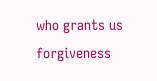who grants us forgiveness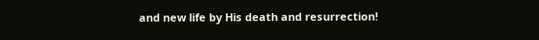and new life by His death and resurrection!